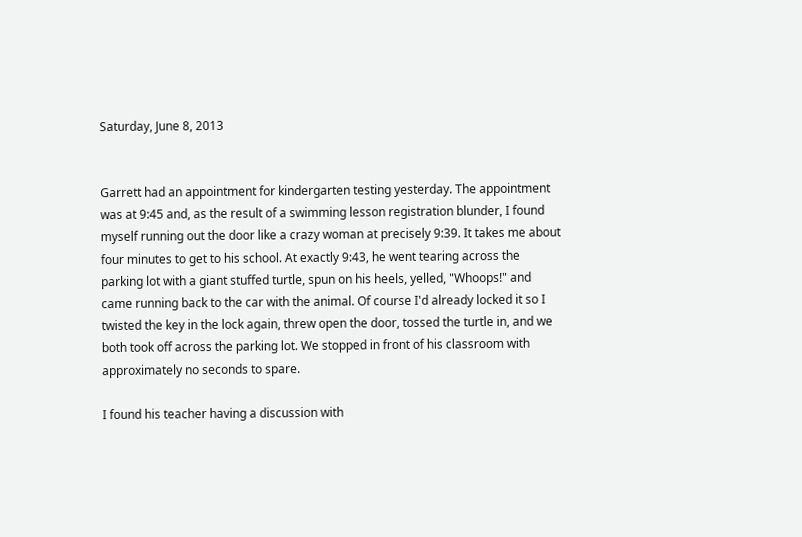Saturday, June 8, 2013


Garrett had an appointment for kindergarten testing yesterday. The appointment was at 9:45 and, as the result of a swimming lesson registration blunder, I found myself running out the door like a crazy woman at precisely 9:39. It takes me about four minutes to get to his school. At exactly 9:43, he went tearing across the parking lot with a giant stuffed turtle, spun on his heels, yelled, "Whoops!" and came running back to the car with the animal. Of course I'd already locked it so I twisted the key in the lock again, threw open the door, tossed the turtle in, and we both took off across the parking lot. We stopped in front of his classroom with approximately no seconds to spare.

I found his teacher having a discussion with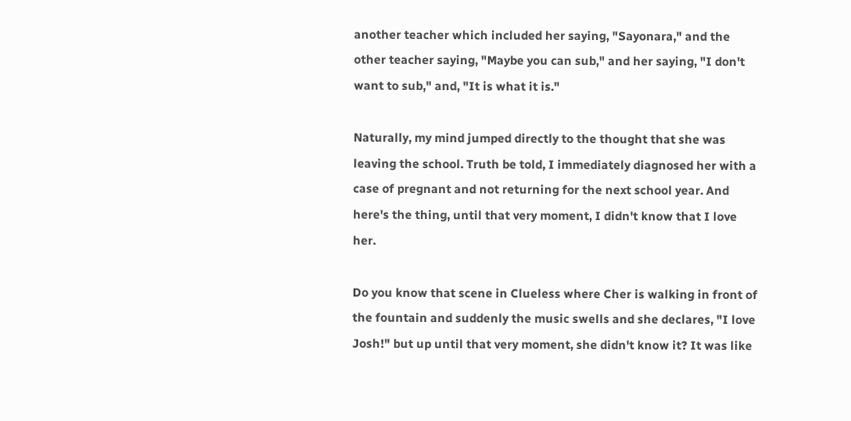another teacher which included her saying, "Sayonara," and the other teacher saying, "Maybe you can sub," and her saying, "I don't want to sub," and, "It is what it is."

Naturally, my mind jumped directly to the thought that she was leaving the school. Truth be told, I immediately diagnosed her with a case of pregnant and not returning for the next school year. And here's the thing, until that very moment, I didn't know that I love her.

Do you know that scene in Clueless where Cher is walking in front of the fountain and suddenly the music swells and she declares, "I love Josh!" but up until that very moment, she didn't know it? It was like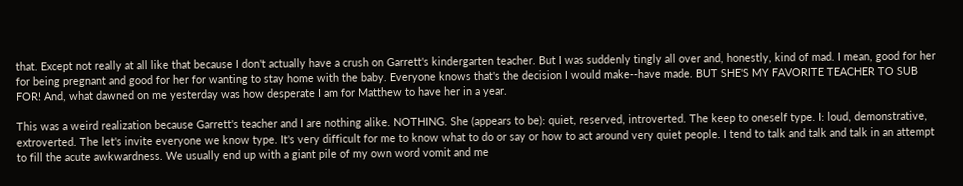that. Except not really at all like that because I don't actually have a crush on Garrett's kindergarten teacher. But I was suddenly tingly all over and, honestly, kind of mad. I mean, good for her for being pregnant and good for her for wanting to stay home with the baby. Everyone knows that's the decision I would make--have made. BUT SHE'S MY FAVORITE TEACHER TO SUB FOR! And, what dawned on me yesterday was how desperate I am for Matthew to have her in a year.

This was a weird realization because Garrett's teacher and I are nothing alike. NOTHING. She (appears to be): quiet, reserved, introverted. The keep to oneself type. I: loud, demonstrative, extroverted. The let's invite everyone we know type. It's very difficult for me to know what to do or say or how to act around very quiet people. I tend to talk and talk and talk in an attempt to fill the acute awkwardness. We usually end up with a giant pile of my own word vomit and me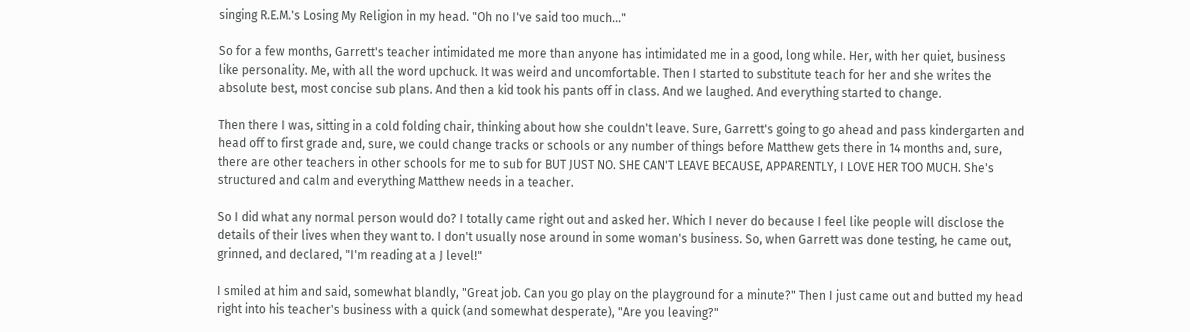singing R.E.M.'s Losing My Religion in my head. "Oh no I've said too much..."

So for a few months, Garrett's teacher intimidated me more than anyone has intimidated me in a good, long while. Her, with her quiet, business like personality. Me, with all the word upchuck. It was weird and uncomfortable. Then I started to substitute teach for her and she writes the absolute best, most concise sub plans. And then a kid took his pants off in class. And we laughed. And everything started to change.

Then there I was, sitting in a cold folding chair, thinking about how she couldn't leave. Sure, Garrett's going to go ahead and pass kindergarten and head off to first grade and, sure, we could change tracks or schools or any number of things before Matthew gets there in 14 months and, sure, there are other teachers in other schools for me to sub for BUT JUST NO. SHE CAN'T LEAVE BECAUSE, APPARENTLY, I LOVE HER TOO MUCH. She's structured and calm and everything Matthew needs in a teacher.

So I did what any normal person would do? I totally came right out and asked her. Which I never do because I feel like people will disclose the details of their lives when they want to. I don't usually nose around in some woman's business. So, when Garrett was done testing, he came out, grinned, and declared, "I'm reading at a J level!"

I smiled at him and said, somewhat blandly, "Great job. Can you go play on the playground for a minute?" Then I just came out and butted my head right into his teacher's business with a quick (and somewhat desperate), "Are you leaving?"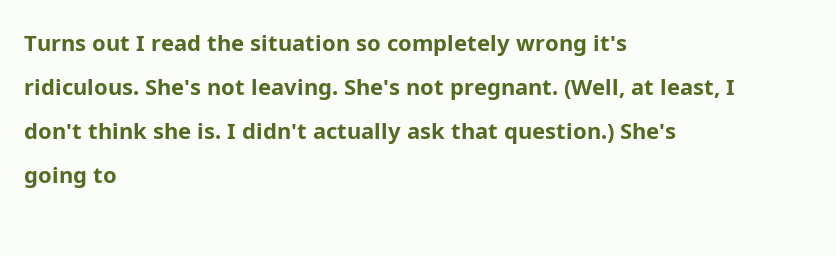Turns out I read the situation so completely wrong it's ridiculous. She's not leaving. She's not pregnant. (Well, at least, I don't think she is. I didn't actually ask that question.) She's going to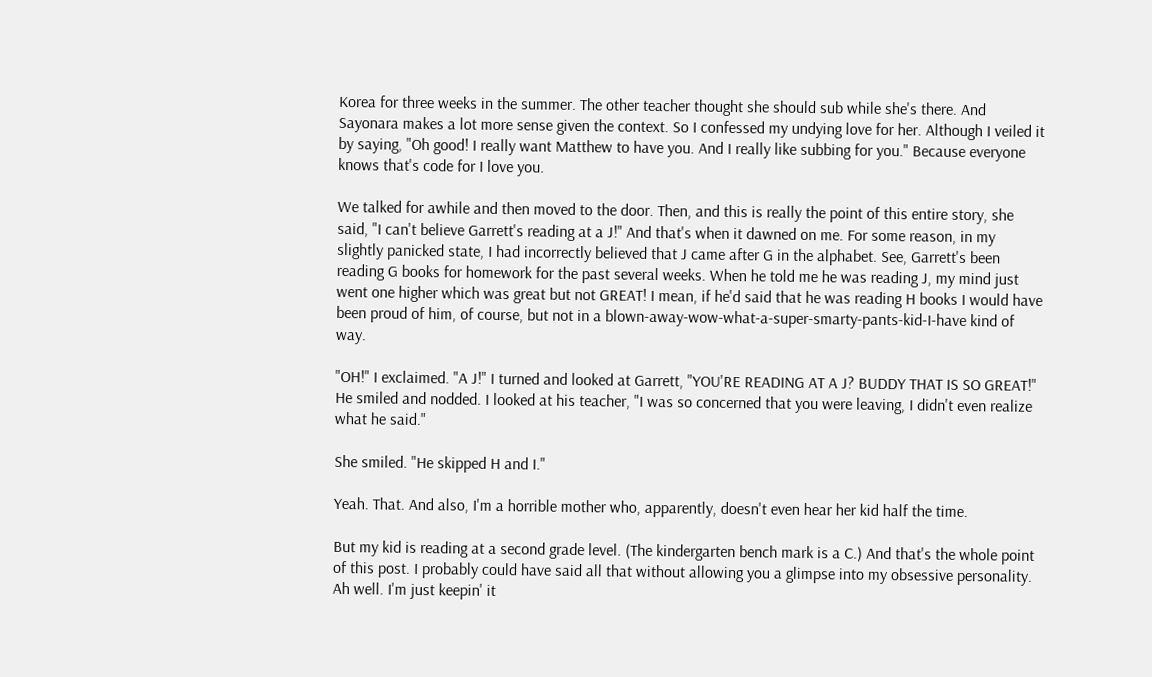Korea for three weeks in the summer. The other teacher thought she should sub while she's there. And Sayonara makes a lot more sense given the context. So I confessed my undying love for her. Although I veiled it by saying, "Oh good! I really want Matthew to have you. And I really like subbing for you." Because everyone knows that's code for I love you.

We talked for awhile and then moved to the door. Then, and this is really the point of this entire story, she said, "I can't believe Garrett's reading at a J!" And that's when it dawned on me. For some reason, in my slightly panicked state, I had incorrectly believed that J came after G in the alphabet. See, Garrett's been reading G books for homework for the past several weeks. When he told me he was reading J, my mind just went one higher which was great but not GREAT! I mean, if he'd said that he was reading H books I would have been proud of him, of course, but not in a blown-away-wow-what-a-super-smarty-pants-kid-I-have kind of way.

"OH!" I exclaimed. "A J!" I turned and looked at Garrett, "YOU'RE READING AT A J? BUDDY THAT IS SO GREAT!" He smiled and nodded. I looked at his teacher, "I was so concerned that you were leaving, I didn't even realize what he said."

She smiled. "He skipped H and I."

Yeah. That. And also, I'm a horrible mother who, apparently, doesn't even hear her kid half the time.

But my kid is reading at a second grade level. (The kindergarten bench mark is a C.) And that's the whole point of this post. I probably could have said all that without allowing you a glimpse into my obsessive personality. Ah well. I'm just keepin' it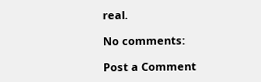real.

No comments:

Post a Comment